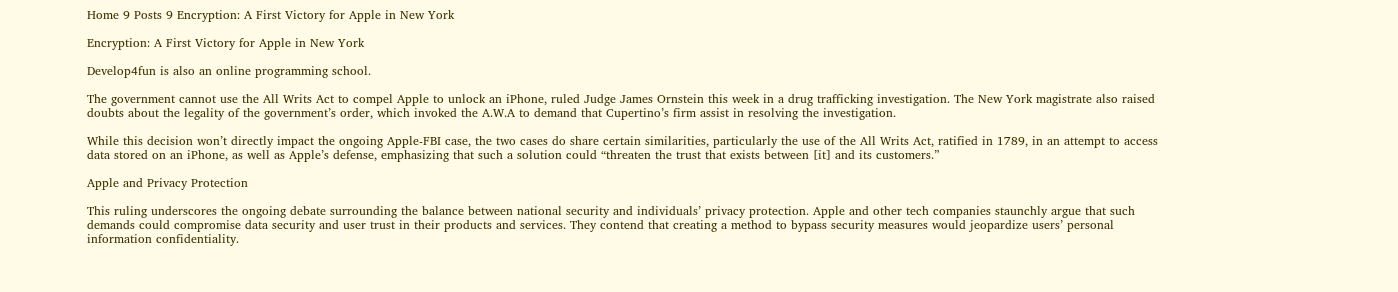Home 9 Posts 9 Encryption: A First Victory for Apple in New York

Encryption: A First Victory for Apple in New York

Develop4fun is also an online programming school.

The government cannot use the All Writs Act to compel Apple to unlock an iPhone, ruled Judge James Ornstein this week in a drug trafficking investigation. The New York magistrate also raised doubts about the legality of the government’s order, which invoked the A.W.A to demand that Cupertino’s firm assist in resolving the investigation.

While this decision won’t directly impact the ongoing Apple-FBI case, the two cases do share certain similarities, particularly the use of the All Writs Act, ratified in 1789, in an attempt to access data stored on an iPhone, as well as Apple’s defense, emphasizing that such a solution could “threaten the trust that exists between [it] and its customers.”

Apple and Privacy Protection

This ruling underscores the ongoing debate surrounding the balance between national security and individuals’ privacy protection. Apple and other tech companies staunchly argue that such demands could compromise data security and user trust in their products and services. They contend that creating a method to bypass security measures would jeopardize users’ personal information confidentiality.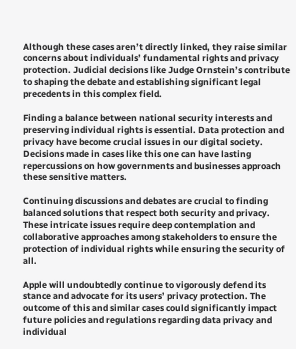Although these cases aren’t directly linked, they raise similar concerns about individuals’ fundamental rights and privacy protection. Judicial decisions like Judge Ornstein’s contribute to shaping the debate and establishing significant legal precedents in this complex field.

Finding a balance between national security interests and preserving individual rights is essential. Data protection and privacy have become crucial issues in our digital society. Decisions made in cases like this one can have lasting repercussions on how governments and businesses approach these sensitive matters.

Continuing discussions and debates are crucial to finding balanced solutions that respect both security and privacy. These intricate issues require deep contemplation and collaborative approaches among stakeholders to ensure the protection of individual rights while ensuring the security of all.

Apple will undoubtedly continue to vigorously defend its stance and advocate for its users’ privacy protection. The outcome of this and similar cases could significantly impact future policies and regulations regarding data privacy and individual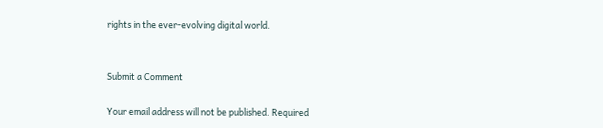rights in the ever-evolving digital world.


Submit a Comment

Your email address will not be published. Required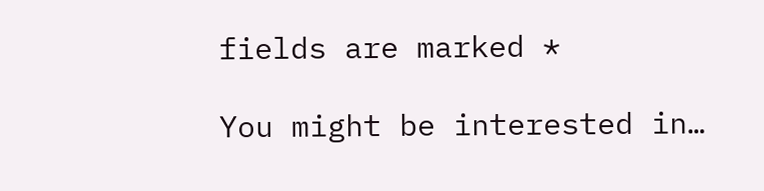fields are marked *

You might be interested in…